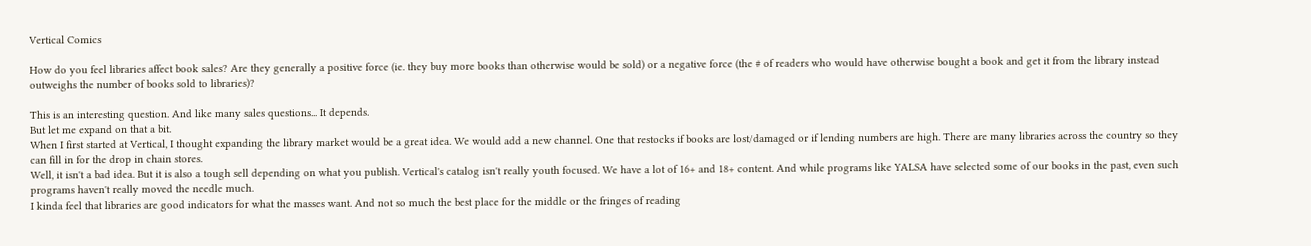Vertical Comics

How do you feel libraries affect book sales? Are they generally a positive force (ie. they buy more books than otherwise would be sold) or a negative force (the # of readers who would have otherwise bought a book and get it from the library instead outweighs the number of books sold to libraries)?

This is an interesting question. And like many sales questions... It depends.
But let me expand on that a bit.
When I first started at Vertical, I thought expanding the library market would be a great idea. We would add a new channel. One that restocks if books are lost/damaged or if lending numbers are high. There are many libraries across the country so they can fill in for the drop in chain stores.
Well, it isn't a bad idea. But it is also a tough sell depending on what you publish. Vertical's catalog isn't really youth focused. We have a lot of 16+ and 18+ content. And while programs like YALSA have selected some of our books in the past, even such programs haven't really moved the needle much.
I kinda feel that libraries are good indicators for what the masses want. And not so much the best place for the middle or the fringes of reading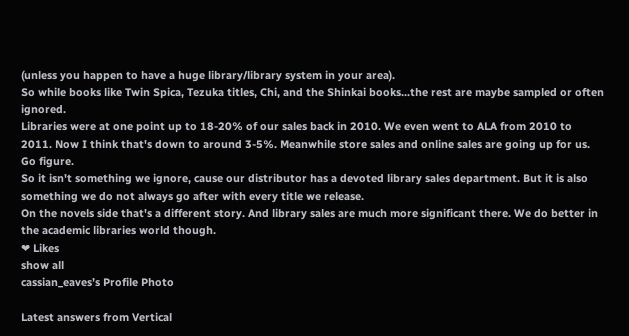(unless you happen to have a huge library/library system in your area).
So while books like Twin Spica, Tezuka titles, Chi, and the Shinkai books...the rest are maybe sampled or often ignored.
Libraries were at one point up to 18-20% of our sales back in 2010. We even went to ALA from 2010 to 2011. Now I think that's down to around 3-5%. Meanwhile store sales and online sales are going up for us. Go figure.
So it isn't something we ignore, cause our distributor has a devoted library sales department. But it is also something we do not always go after with every title we release.
On the novels side that's a different story. And library sales are much more significant there. We do better in the academic libraries world though.
❤ Likes
show all
cassian_eaves’s Profile Photo

Latest answers from Vertical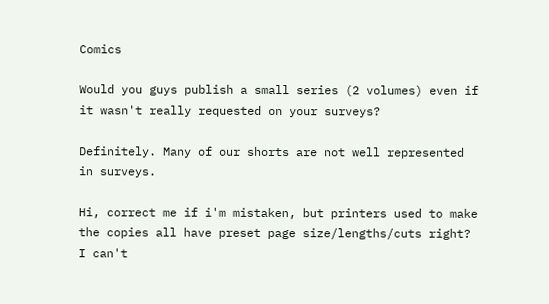Comics

Would you guys publish a small series (2 volumes) even if it wasn't really requested on your surveys?

Definitely. Many of our shorts are not well represented in surveys.

Hi, correct me if i'm mistaken, but printers used to make the copies all have preset page size/lengths/cuts right? I can't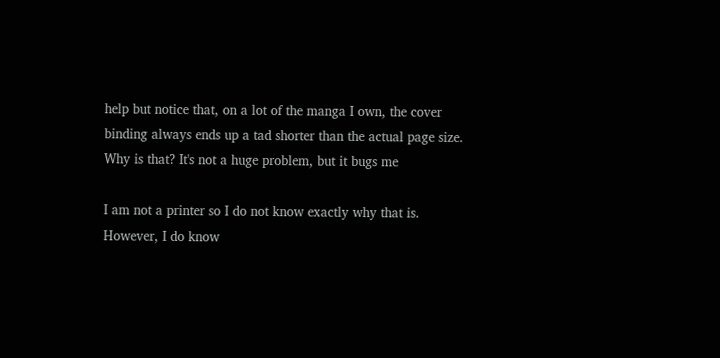help but notice that, on a lot of the manga I own, the cover binding always ends up a tad shorter than the actual page size. Why is that? It's not a huge problem, but it bugs me

I am not a printer so I do not know exactly why that is.
However, I do know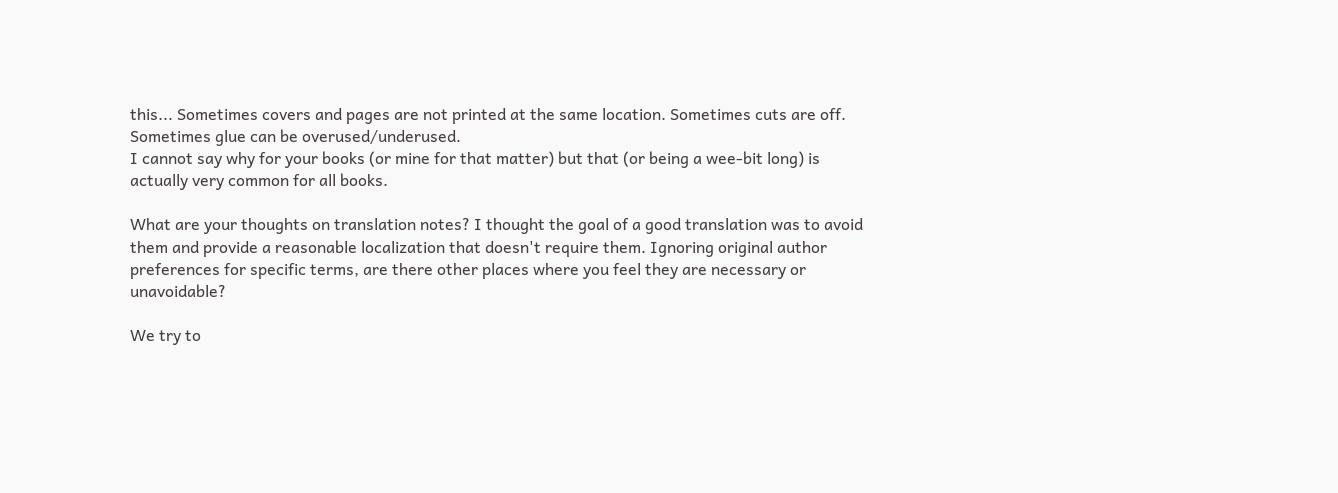this... Sometimes covers and pages are not printed at the same location. Sometimes cuts are off. Sometimes glue can be overused/underused.
I cannot say why for your books (or mine for that matter) but that (or being a wee-bit long) is actually very common for all books.

What are your thoughts on translation notes? I thought the goal of a good translation was to avoid them and provide a reasonable localization that doesn't require them. Ignoring original author preferences for specific terms, are there other places where you feel they are necessary or unavoidable?

We try to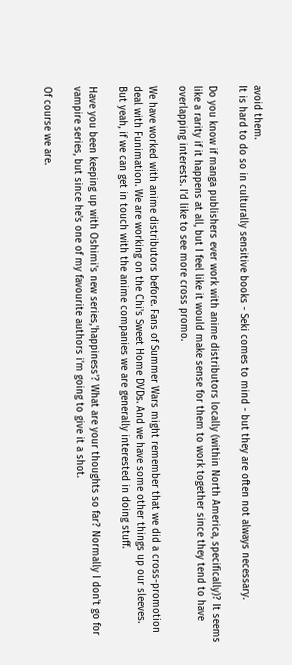avoid them.
It is hard to do so in culturally sensitive books - Seki comes to mind - but they are often not always necessary.

Do you know if manga publishers ever work with anime distributors locally (within North America, specifically)? It seems like a rarity if it happens at all, but I feel like it would make sense for them to work together since they tend to have overlapping interests. I'd like to see more cross promo.

We have worked with anime distributors before. Fans of Summer Wars might remember that we did a cross-promotion deal with Funimation. We are working on the Chi's Sweet Home DVDs. And we have some other things up our sleeves.
But yeah, if we can get in touch with the anime companies we are generally interested in doing stuff.

Have you been keeping up with Oshimi's new series,'happiness'? What are your thoughts so far? Normally I don't go for vampire series, but since he's one of my favourite authors i'm going to give it a shot.

Of course we are.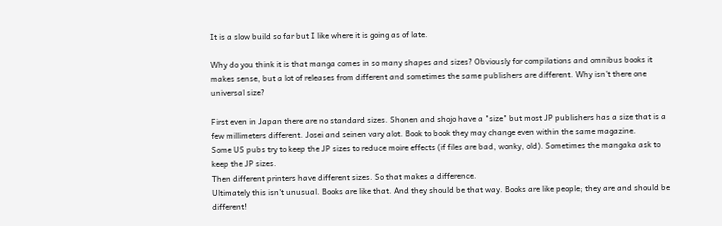It is a slow build so far but I like where it is going as of late.

Why do you think it is that manga comes in so many shapes and sizes? Obviously for compilations and omnibus books it makes sense, but a lot of releases from different and sometimes the same publishers are different. Why isn't there one universal size?

First even in Japan there are no standard sizes. Shonen and shojo have a "size" but most JP publishers has a size that is a few millimeters different. Josei and seinen vary alot. Book to book they may change even within the same magazine.
Some US pubs try to keep the JP sizes to reduce moire effects (if files are bad, wonky, old). Sometimes the mangaka ask to keep the JP sizes.
Then different printers have different sizes. So that makes a difference.
Ultimately this isn't unusual. Books are like that. And they should be that way. Books are like people; they are and should be different!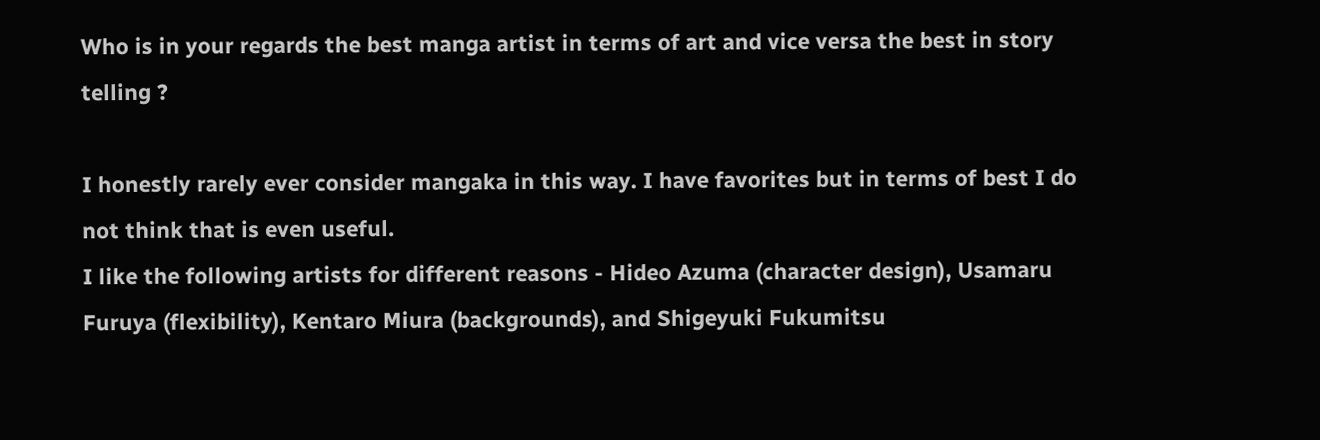Who is in your regards the best manga artist in terms of art and vice versa the best in story telling ?

I honestly rarely ever consider mangaka in this way. I have favorites but in terms of best I do not think that is even useful.
I like the following artists for different reasons - Hideo Azuma (character design), Usamaru Furuya (flexibility), Kentaro Miura (backgrounds), and Shigeyuki Fukumitsu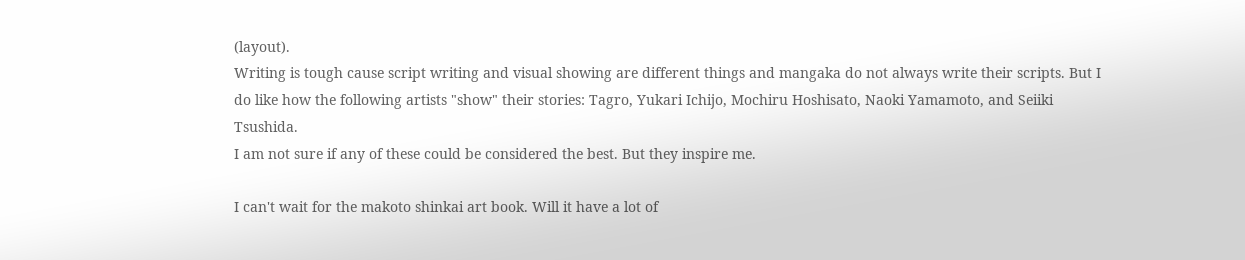(layout).
Writing is tough cause script writing and visual showing are different things and mangaka do not always write their scripts. But I do like how the following artists "show" their stories: Tagro, Yukari Ichijo, Mochiru Hoshisato, Naoki Yamamoto, and Seiiki Tsushida.
I am not sure if any of these could be considered the best. But they inspire me.

I can't wait for the makoto shinkai art book. Will it have a lot of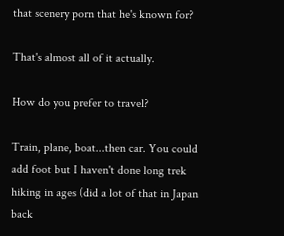that scenery porn that he's known for?

That's almost all of it actually.

How do you prefer to travel?

Train, plane, boat...then car. You could add foot but I haven't done long trek hiking in ages (did a lot of that in Japan back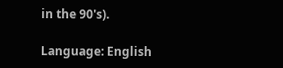in the 90's).

Language: English